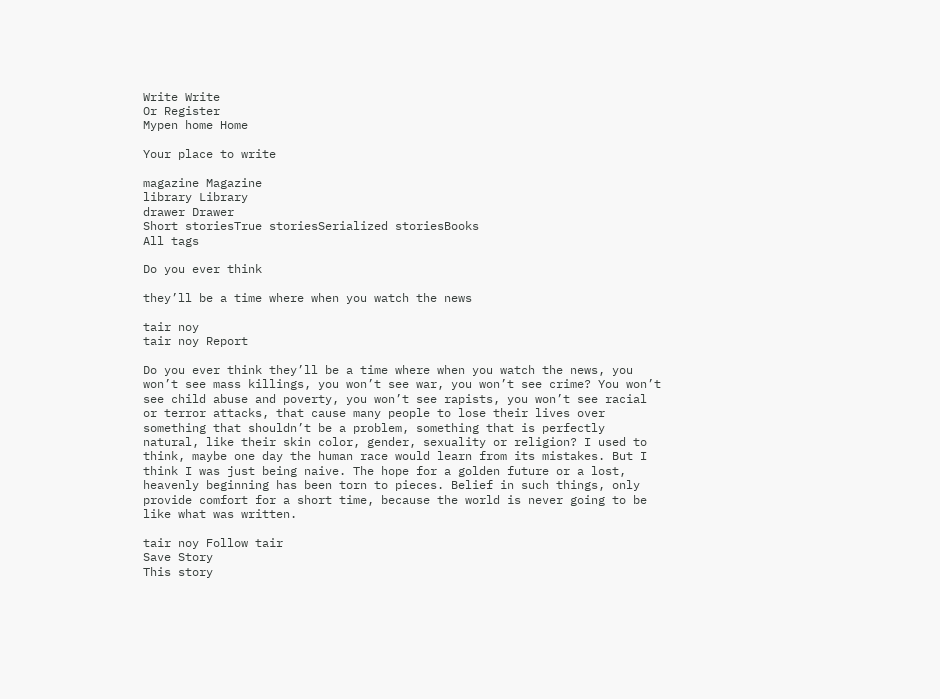Write Write
Or Register
Mypen home Home

Your place to write

magazine Magazine
library Library
drawer Drawer
Short storiesTrue storiesSerialized storiesBooks
All tags

Do you ever think

they’ll be a time where when you watch the news

tair noy
tair noy Report

Do you ever think they’ll be a time where when you watch the news, you won’t see mass killings, you won’t see war, you won’t see crime? You won’t see child abuse and poverty, you won’t see rapists, you won’t see racial or terror attacks, that cause many people to lose their lives over something that shouldn’t be a problem, something that is perfectly natural, like their skin color, gender, sexuality or religion? I used to think, maybe one day the human race would learn from its mistakes. But I think I was just being naive. The hope for a golden future or a lost, heavenly beginning has been torn to pieces. Belief in such things, only provide comfort for a short time, because the world is never going to be like what was written.

tair noy Follow tair
Save Story
This story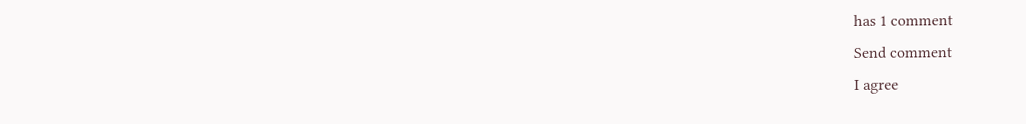has 1 comment
Send comment
I agree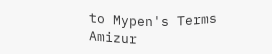to Mypen's Terms
Amizur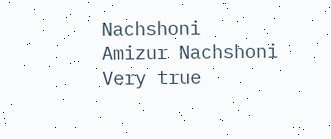Nachshoni
Amizur Nachshoni
Very true